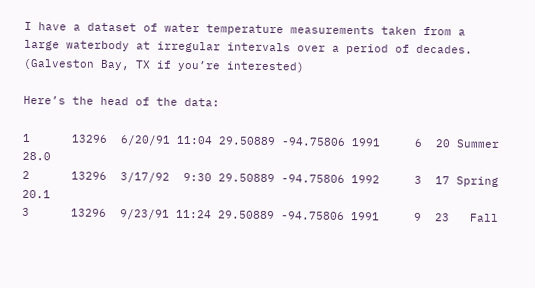I have a dataset of water temperature measurements taken from a large waterbody at irregular intervals over a period of decades. (Galveston Bay, TX if you’re interested)

Here’s the head of the data:

1      13296  6/20/91 11:04 29.50889 -94.75806 1991     6  20 Summer        28.0
2      13296  3/17/92  9:30 29.50889 -94.75806 1992     3  17 Spring        20.1
3      13296  9/23/91 11:24 29.50889 -94.75806 1991     9  23   Fall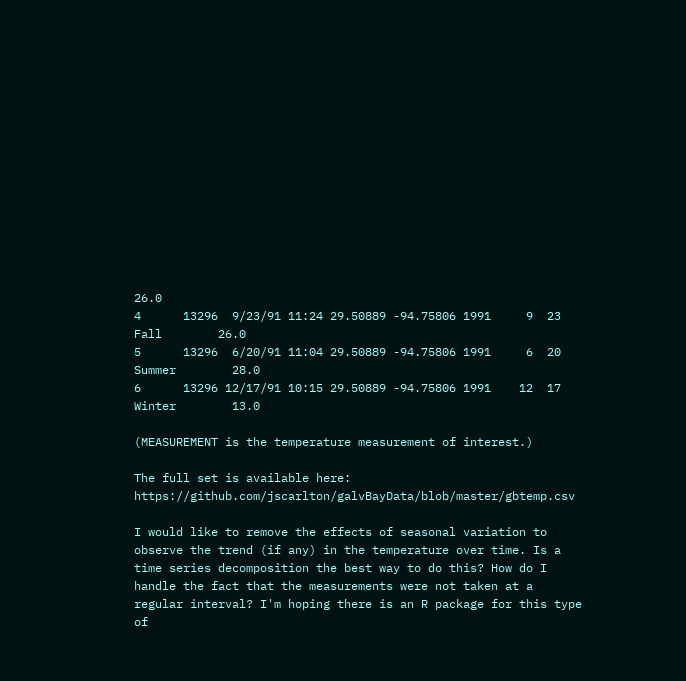26.0
4      13296  9/23/91 11:24 29.50889 -94.75806 1991     9  23   Fall        26.0
5      13296  6/20/91 11:04 29.50889 -94.75806 1991     6  20 Summer        28.0
6      13296 12/17/91 10:15 29.50889 -94.75806 1991    12  17 Winter        13.0

(MEASUREMENT is the temperature measurement of interest.)

The full set is available here: https://github.com/jscarlton/galvBayData/blob/master/gbtemp.csv

I would like to remove the effects of seasonal variation to observe the trend (if any) in the temperature over time. Is a time series decomposition the best way to do this? How do I handle the fact that the measurements were not taken at a regular interval? I'm hoping there is an R package for this type of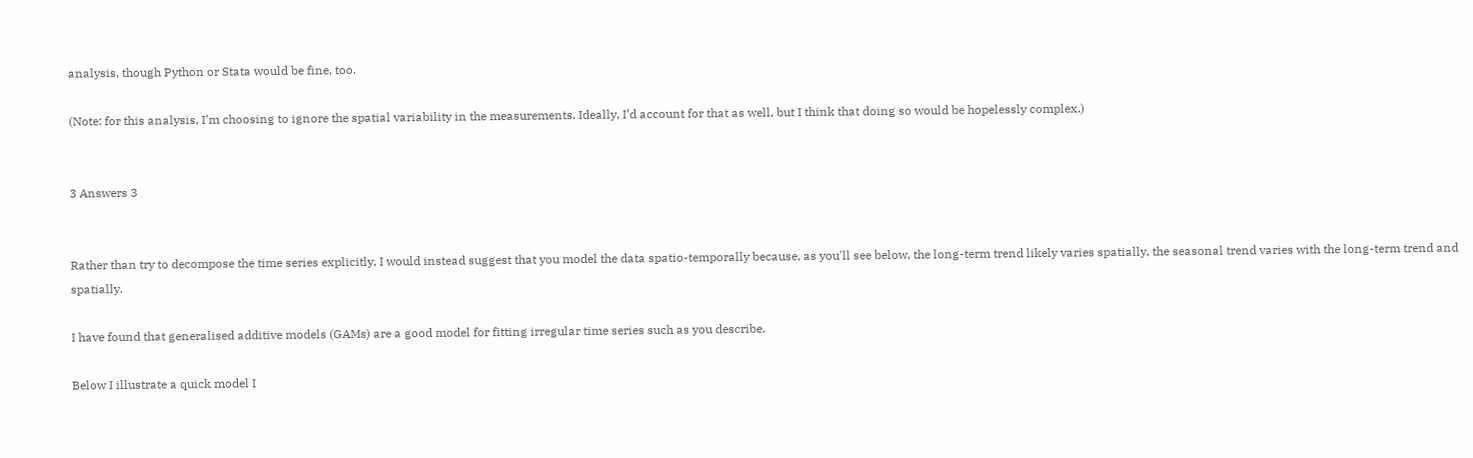analysis, though Python or Stata would be fine, too.

(Note: for this analysis, I’m choosing to ignore the spatial variability in the measurements. Ideally, I’d account for that as well, but I think that doing so would be hopelessly complex.)


3 Answers 3


Rather than try to decompose the time series explicitly, I would instead suggest that you model the data spatio-temporally because, as you'll see below, the long-term trend likely varies spatially, the seasonal trend varies with the long-term trend and spatially.

I have found that generalised additive models (GAMs) are a good model for fitting irregular time series such as you describe.

Below I illustrate a quick model I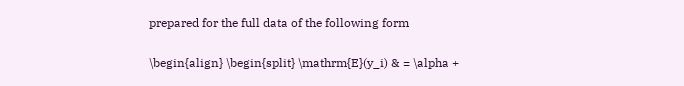prepared for the full data of the following form

\begin{align} \begin{split} \mathrm{E}(y_i) & = \alpha +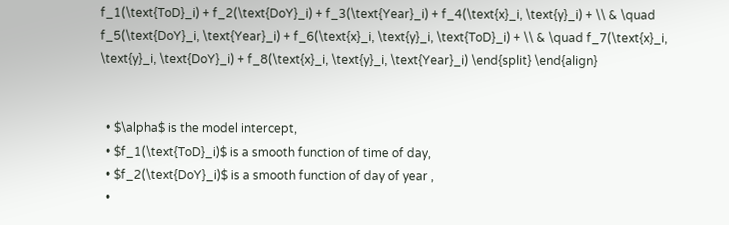f_1(\text{ToD}_i) + f_2(\text{DoY}_i) + f_3(\text{Year}_i) + f_4(\text{x}_i, \text{y}_i) + \\ & \quad f_5(\text{DoY}_i, \text{Year}_i) + f_6(\text{x}_i, \text{y}_i, \text{ToD}_i) + \\ & \quad f_7(\text{x}_i, \text{y}_i, \text{DoY}_i) + f_8(\text{x}_i, \text{y}_i, \text{Year}_i) \end{split} \end{align}


  • $\alpha$ is the model intercept,
  • $f_1(\text{ToD}_i)$ is a smooth function of time of day,
  • $f_2(\text{DoY}_i)$ is a smooth function of day of year ,
  •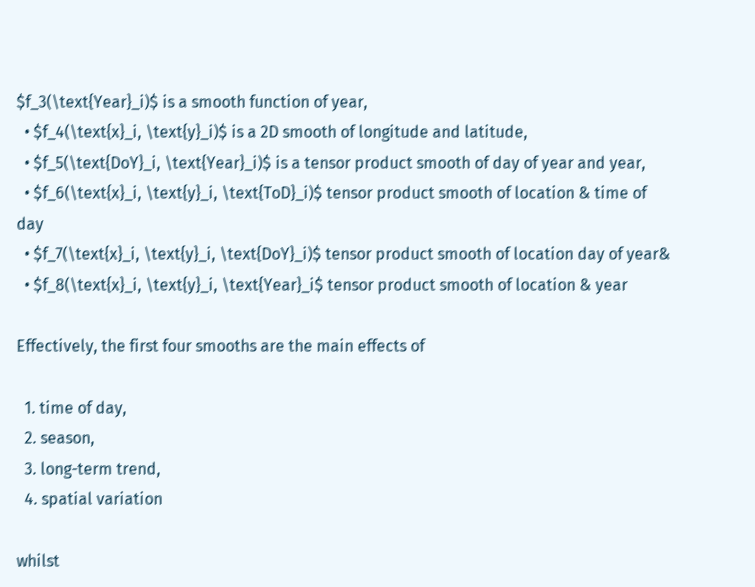$f_3(\text{Year}_i)$ is a smooth function of year,
  • $f_4(\text{x}_i, \text{y}_i)$ is a 2D smooth of longitude and latitude,
  • $f_5(\text{DoY}_i, \text{Year}_i)$ is a tensor product smooth of day of year and year,
  • $f_6(\text{x}_i, \text{y}_i, \text{ToD}_i)$ tensor product smooth of location & time of day
  • $f_7(\text{x}_i, \text{y}_i, \text{DoY}_i)$ tensor product smooth of location day of year&
  • $f_8(\text{x}_i, \text{y}_i, \text{Year}_i$ tensor product smooth of location & year

Effectively, the first four smooths are the main effects of

  1. time of day,
  2. season,
  3. long-term trend,
  4. spatial variation

whilst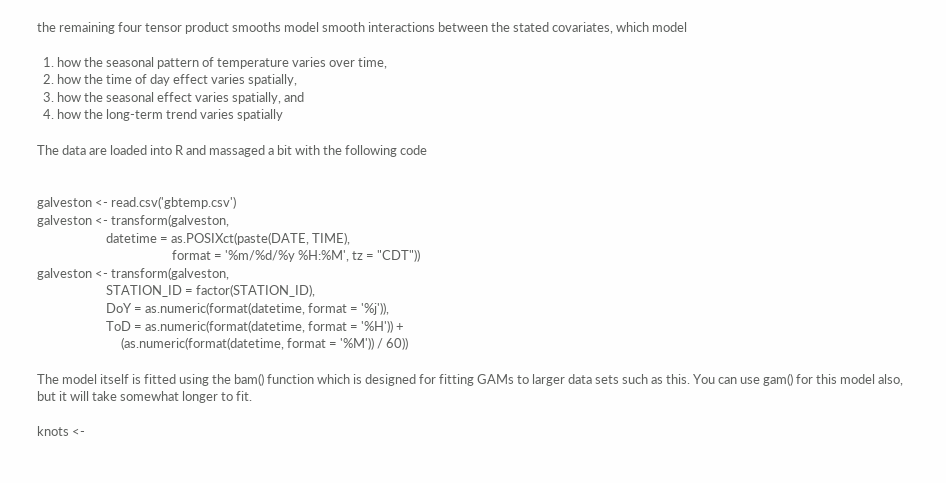the remaining four tensor product smooths model smooth interactions between the stated covariates, which model

  1. how the seasonal pattern of temperature varies over time,
  2. how the time of day effect varies spatially,
  3. how the seasonal effect varies spatially, and
  4. how the long-term trend varies spatially

The data are loaded into R and massaged a bit with the following code


galveston <- read.csv('gbtemp.csv')
galveston <- transform(galveston,
                       datetime = as.POSIXct(paste(DATE, TIME),
                                             format = '%m/%d/%y %H:%M', tz = "CDT"))
galveston <- transform(galveston,
                       STATION_ID = factor(STATION_ID),
                       DoY = as.numeric(format(datetime, format = '%j')),
                       ToD = as.numeric(format(datetime, format = '%H')) +
                            (as.numeric(format(datetime, format = '%M')) / 60))

The model itself is fitted using the bam() function which is designed for fitting GAMs to larger data sets such as this. You can use gam() for this model also, but it will take somewhat longer to fit.

knots <-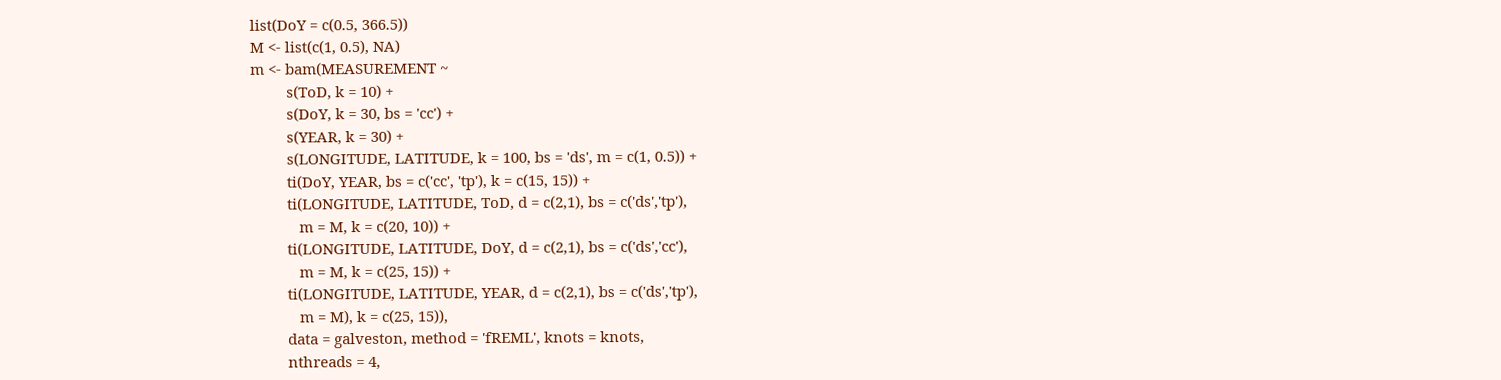list(DoY = c(0.5, 366.5))
M <- list(c(1, 0.5), NA)
m <- bam(MEASUREMENT ~
         s(ToD, k = 10) +
         s(DoY, k = 30, bs = 'cc') +
         s(YEAR, k = 30) +
         s(LONGITUDE, LATITUDE, k = 100, bs = 'ds', m = c(1, 0.5)) +
         ti(DoY, YEAR, bs = c('cc', 'tp'), k = c(15, 15)) +
         ti(LONGITUDE, LATITUDE, ToD, d = c(2,1), bs = c('ds','tp'),
            m = M, k = c(20, 10)) +
         ti(LONGITUDE, LATITUDE, DoY, d = c(2,1), bs = c('ds','cc'),
            m = M, k = c(25, 15)) +
         ti(LONGITUDE, LATITUDE, YEAR, d = c(2,1), bs = c('ds','tp'),
            m = M), k = c(25, 15)),
         data = galveston, method = 'fREML', knots = knots,
         nthreads = 4,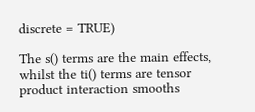discrete = TRUE)

The s() terms are the main effects, whilst the ti() terms are tensor product interaction smooths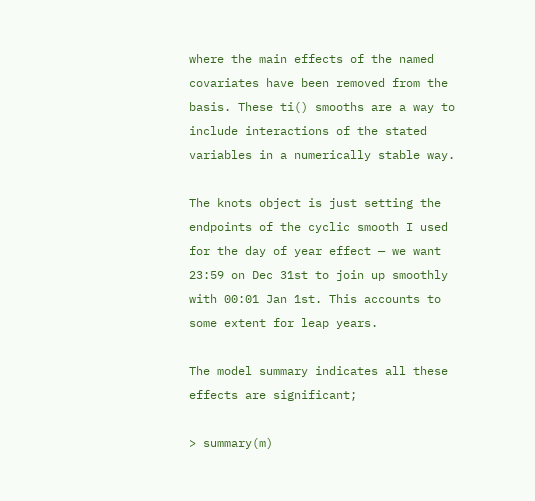where the main effects of the named covariates have been removed from the basis. These ti() smooths are a way to include interactions of the stated variables in a numerically stable way.

The knots object is just setting the endpoints of the cyclic smooth I used for the day of year effect — we want 23:59 on Dec 31st to join up smoothly with 00:01 Jan 1st. This accounts to some extent for leap years.

The model summary indicates all these effects are significant;

> summary(m)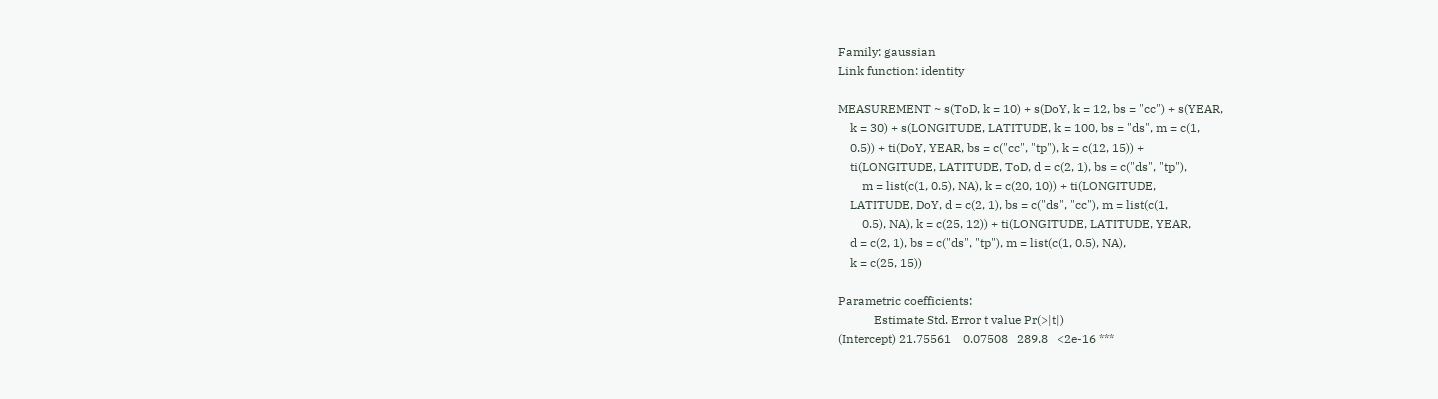Family: gaussian
Link function: identity

MEASUREMENT ~ s(ToD, k = 10) + s(DoY, k = 12, bs = "cc") + s(YEAR,
    k = 30) + s(LONGITUDE, LATITUDE, k = 100, bs = "ds", m = c(1,
    0.5)) + ti(DoY, YEAR, bs = c("cc", "tp"), k = c(12, 15)) +
    ti(LONGITUDE, LATITUDE, ToD, d = c(2, 1), bs = c("ds", "tp"),
        m = list(c(1, 0.5), NA), k = c(20, 10)) + ti(LONGITUDE,
    LATITUDE, DoY, d = c(2, 1), bs = c("ds", "cc"), m = list(c(1,
        0.5), NA), k = c(25, 12)) + ti(LONGITUDE, LATITUDE, YEAR,
    d = c(2, 1), bs = c("ds", "tp"), m = list(c(1, 0.5), NA),
    k = c(25, 15))

Parametric coefficients:
            Estimate Std. Error t value Pr(>|t|)
(Intercept) 21.75561    0.07508   289.8   <2e-16 ***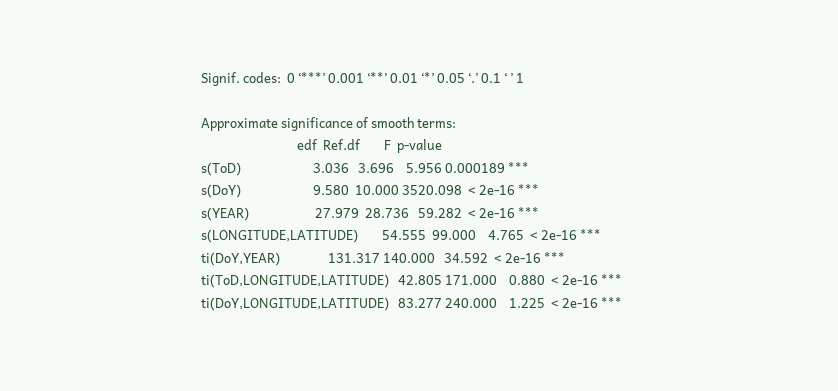Signif. codes:  0 ‘***’ 0.001 ‘**’ 0.01 ‘*’ 0.05 ‘.’ 0.1 ‘ ’ 1

Approximate significance of smooth terms:
                                edf  Ref.df        F  p-value
s(ToD)                        3.036   3.696    5.956 0.000189 ***
s(DoY)                        9.580  10.000 3520.098  < 2e-16 ***
s(YEAR)                      27.979  28.736   59.282  < 2e-16 ***
s(LONGITUDE,LATITUDE)        54.555  99.000    4.765  < 2e-16 ***
ti(DoY,YEAR)                131.317 140.000   34.592  < 2e-16 ***
ti(ToD,LONGITUDE,LATITUDE)   42.805 171.000    0.880  < 2e-16 ***
ti(DoY,LONGITUDE,LATITUDE)   83.277 240.000    1.225  < 2e-16 ***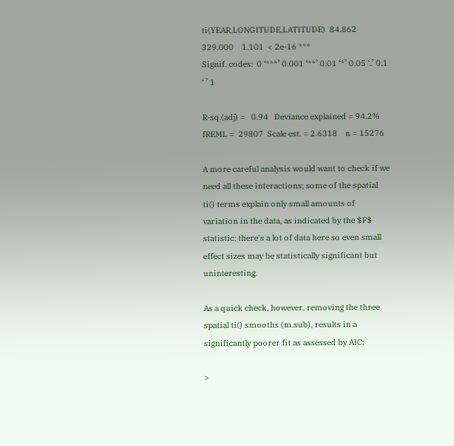ti(YEAR,LONGITUDE,LATITUDE)  84.862 329.000    1.101  < 2e-16 ***
Signif. codes:  0 ‘***’ 0.001 ‘**’ 0.01 ‘*’ 0.05 ‘.’ 0.1 ‘ ’ 1

R-sq.(adj) =   0.94   Deviance explained = 94.2%
fREML =  29807  Scale est. = 2.6318    n = 15276

A more careful analysis would want to check if we need all these interactions; some of the spatial ti() terms explain only small amounts of variation in the data, as indicated by the $F$ statistic; there's a lot of data here so even small effect sizes may be statistically significant but uninteresting.

As a quick check, however, removing the three spatial ti() smooths (m.sub), results in a significantly poorer fit as assessed by AIC:

>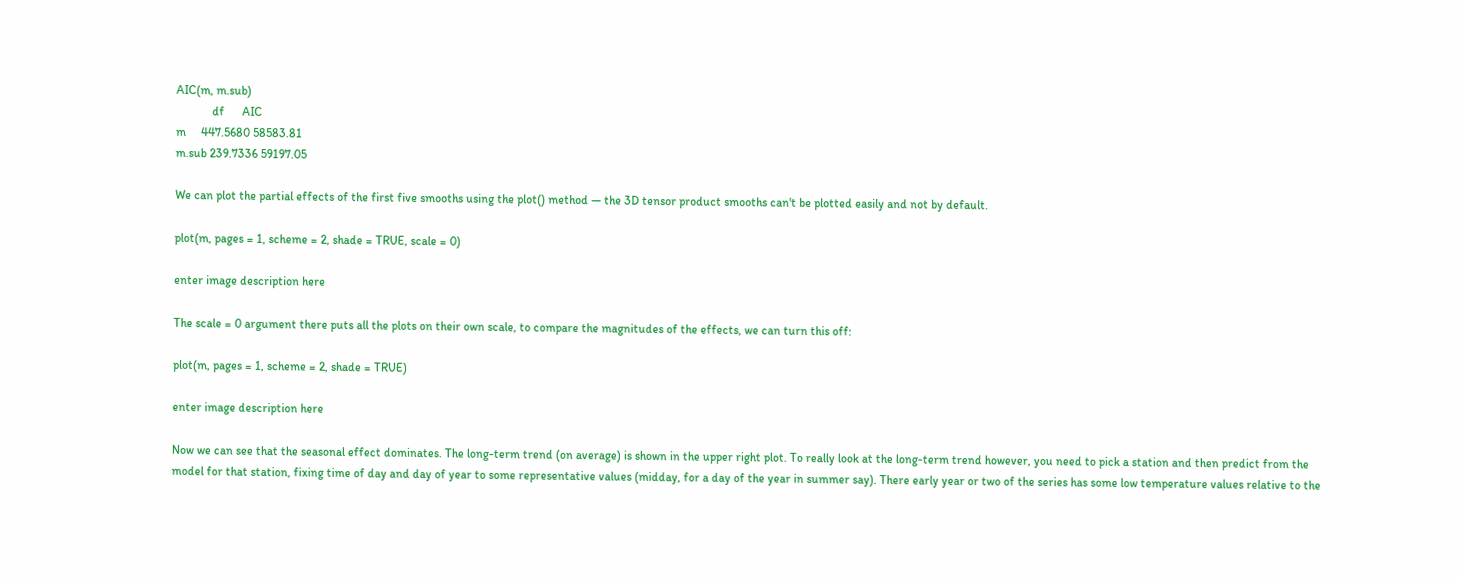AIC(m, m.sub)
            df      AIC
m     447.5680 58583.81
m.sub 239.7336 59197.05

We can plot the partial effects of the first five smooths using the plot() method — the 3D tensor product smooths can't be plotted easily and not by default.

plot(m, pages = 1, scheme = 2, shade = TRUE, scale = 0)

enter image description here

The scale = 0 argument there puts all the plots on their own scale, to compare the magnitudes of the effects, we can turn this off:

plot(m, pages = 1, scheme = 2, shade = TRUE)

enter image description here

Now we can see that the seasonal effect dominates. The long-term trend (on average) is shown in the upper right plot. To really look at the long-term trend however, you need to pick a station and then predict from the model for that station, fixing time of day and day of year to some representative values (midday, for a day of the year in summer say). There early year or two of the series has some low temperature values relative to the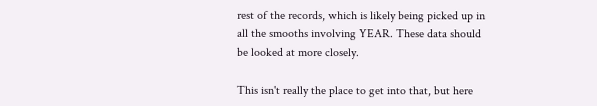rest of the records, which is likely being picked up in all the smooths involving YEAR. These data should be looked at more closely.

This isn't really the place to get into that, but here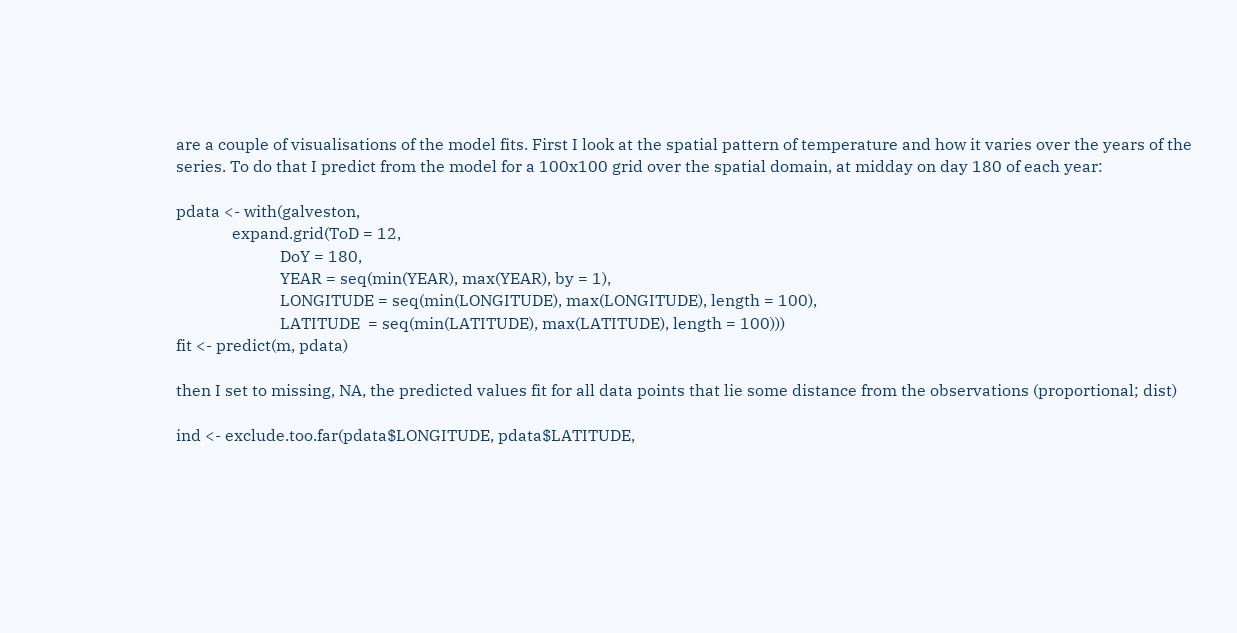are a couple of visualisations of the model fits. First I look at the spatial pattern of temperature and how it varies over the years of the series. To do that I predict from the model for a 100x100 grid over the spatial domain, at midday on day 180 of each year:

pdata <- with(galveston,
              expand.grid(ToD = 12,
                          DoY = 180,
                          YEAR = seq(min(YEAR), max(YEAR), by = 1),
                          LONGITUDE = seq(min(LONGITUDE), max(LONGITUDE), length = 100),
                          LATITUDE  = seq(min(LATITUDE), max(LATITUDE), length = 100)))
fit <- predict(m, pdata)

then I set to missing, NA, the predicted values fit for all data points that lie some distance from the observations (proportional; dist)

ind <- exclude.too.far(pdata$LONGITUDE, pdata$LATITUDE,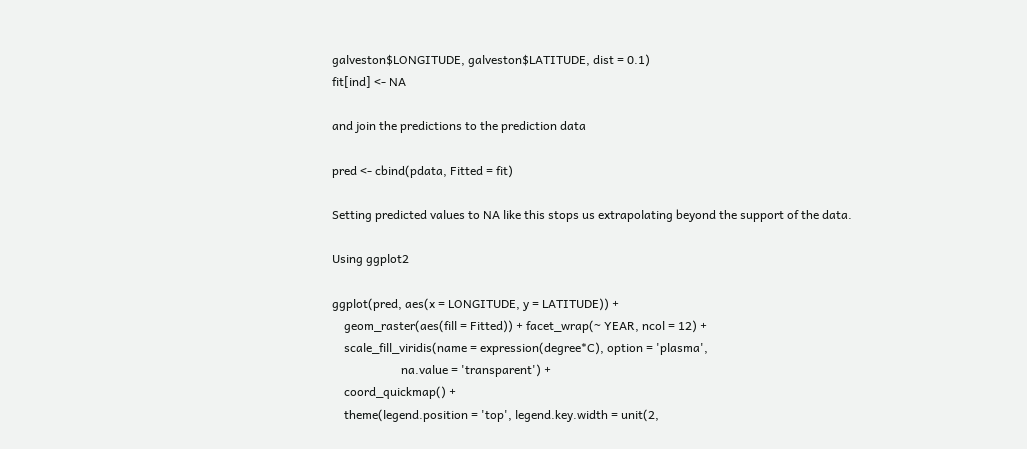galveston$LONGITUDE, galveston$LATITUDE, dist = 0.1)
fit[ind] <- NA

and join the predictions to the prediction data

pred <- cbind(pdata, Fitted = fit)

Setting predicted values to NA like this stops us extrapolating beyond the support of the data.

Using ggplot2

ggplot(pred, aes(x = LONGITUDE, y = LATITUDE)) +
    geom_raster(aes(fill = Fitted)) + facet_wrap(~ YEAR, ncol = 12) +
    scale_fill_viridis(name = expression(degree*C), option = 'plasma',
                       na.value = 'transparent') +
    coord_quickmap() +
    theme(legend.position = 'top', legend.key.width = unit(2,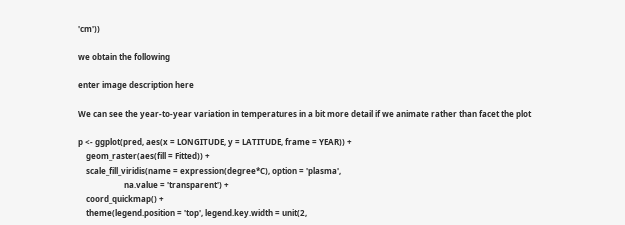'cm'))

we obtain the following

enter image description here

We can see the year-to-year variation in temperatures in a bit more detail if we animate rather than facet the plot

p <- ggplot(pred, aes(x = LONGITUDE, y = LATITUDE, frame = YEAR)) +
    geom_raster(aes(fill = Fitted)) +
    scale_fill_viridis(name = expression(degree*C), option = 'plasma',
                       na.value = 'transparent') +
    coord_quickmap() +
    theme(legend.position = 'top', legend.key.width = unit(2,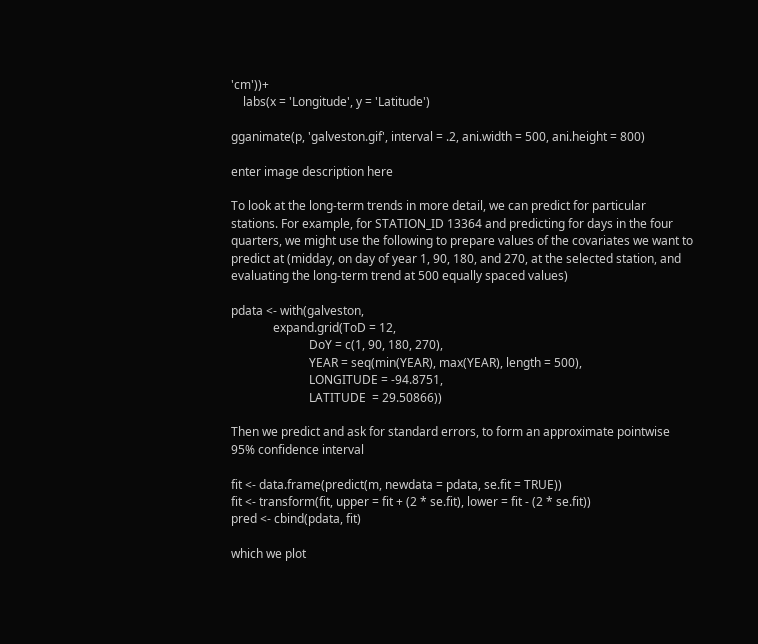'cm'))+
    labs(x = 'Longitude', y = 'Latitude')

gganimate(p, 'galveston.gif', interval = .2, ani.width = 500, ani.height = 800)

enter image description here

To look at the long-term trends in more detail, we can predict for particular stations. For example, for STATION_ID 13364 and predicting for days in the four quarters, we might use the following to prepare values of the covariates we want to predict at (midday, on day of year 1, 90, 180, and 270, at the selected station, and evaluating the long-term trend at 500 equally spaced values)

pdata <- with(galveston,
              expand.grid(ToD = 12,
                          DoY = c(1, 90, 180, 270),
                          YEAR = seq(min(YEAR), max(YEAR), length = 500),
                          LONGITUDE = -94.8751,
                          LATITUDE  = 29.50866))

Then we predict and ask for standard errors, to form an approximate pointwise 95% confidence interval

fit <- data.frame(predict(m, newdata = pdata, se.fit = TRUE))
fit <- transform(fit, upper = fit + (2 * se.fit), lower = fit - (2 * se.fit))
pred <- cbind(pdata, fit)

which we plot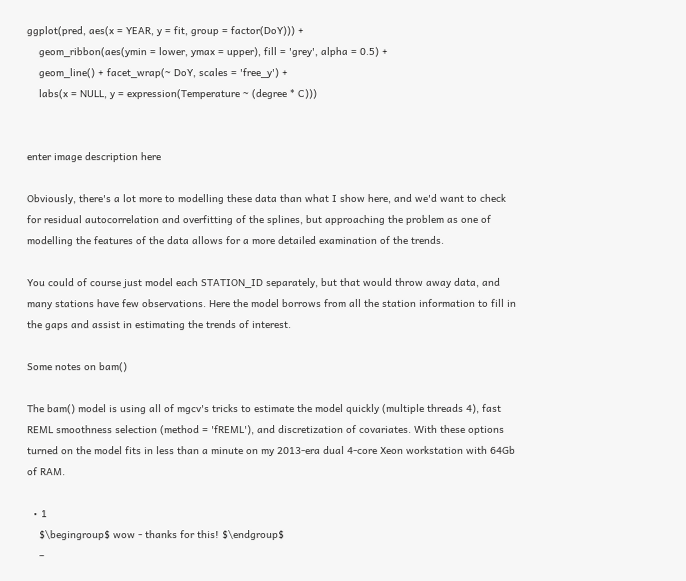ggplot(pred, aes(x = YEAR, y = fit, group = factor(DoY))) +
    geom_ribbon(aes(ymin = lower, ymax = upper), fill = 'grey', alpha = 0.5) +
    geom_line() + facet_wrap(~ DoY, scales = 'free_y') +
    labs(x = NULL, y = expression(Temperature ~ (degree * C)))


enter image description here

Obviously, there's a lot more to modelling these data than what I show here, and we'd want to check for residual autocorrelation and overfitting of the splines, but approaching the problem as one of modelling the features of the data allows for a more detailed examination of the trends.

You could of course just model each STATION_ID separately, but that would throw away data, and many stations have few observations. Here the model borrows from all the station information to fill in the gaps and assist in estimating the trends of interest.

Some notes on bam()

The bam() model is using all of mgcv's tricks to estimate the model quickly (multiple threads 4), fast REML smoothness selection (method = 'fREML'), and discretization of covariates. With these options turned on the model fits in less than a minute on my 2013-era dual 4-core Xeon workstation with 64Gb of RAM.

  • 1
    $\begingroup$ wow - thanks for this! $\endgroup$
    –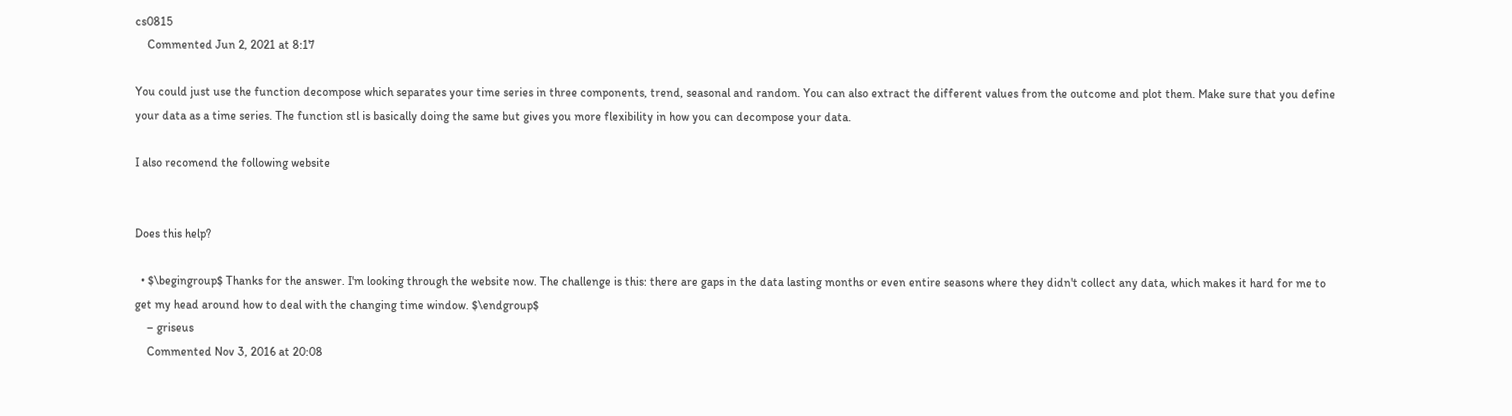cs0815
    Commented Jun 2, 2021 at 8:17

You could just use the function decompose which separates your time series in three components, trend, seasonal and random. You can also extract the different values from the outcome and plot them. Make sure that you define your data as a time series. The function stl is basically doing the same but gives you more flexibility in how you can decompose your data.

I also recomend the following website


Does this help?

  • $\begingroup$ Thanks for the answer. I'm looking through the website now. The challenge is this: there are gaps in the data lasting months or even entire seasons where they didn't collect any data, which makes it hard for me to get my head around how to deal with the changing time window. $\endgroup$
    – griseus
    Commented Nov 3, 2016 at 20:08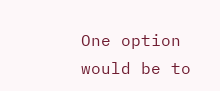One option would be to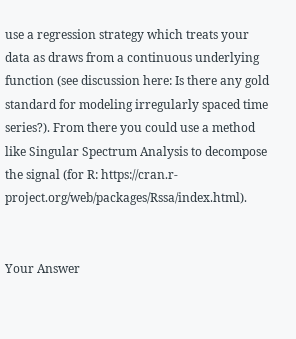use a regression strategy which treats your data as draws from a continuous underlying function (see discussion here: Is there any gold standard for modeling irregularly spaced time series?). From there you could use a method like Singular Spectrum Analysis to decompose the signal (for R: https://cran.r-project.org/web/packages/Rssa/index.html).


Your Answer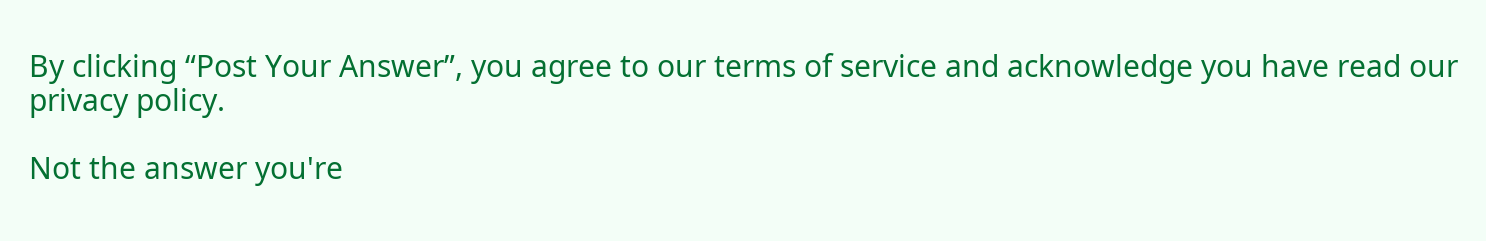By clicking “Post Your Answer”, you agree to our terms of service and acknowledge you have read our privacy policy.

Not the answer you're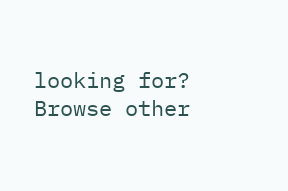looking for? Browse other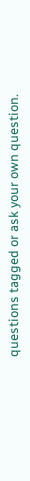questions tagged or ask your own question.